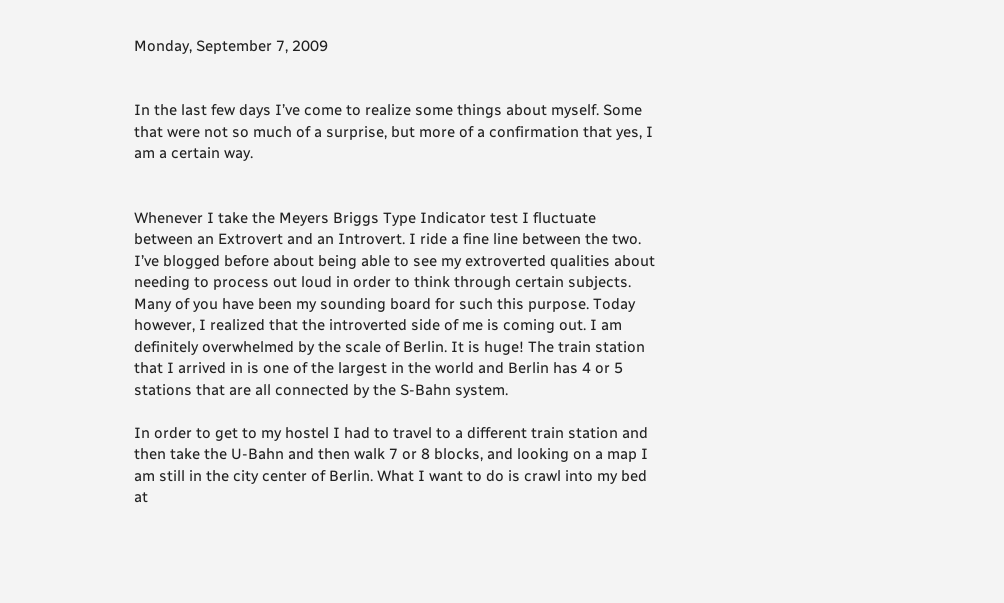Monday, September 7, 2009


In the last few days I’ve come to realize some things about myself. Some that were not so much of a surprise, but more of a confirmation that yes, I am a certain way.


Whenever I take the Meyers Briggs Type Indicator test I fluctuate between an Extrovert and an Introvert. I ride a fine line between the two. I’ve blogged before about being able to see my extroverted qualities about needing to process out loud in order to think through certain subjects. Many of you have been my sounding board for such this purpose. Today however, I realized that the introverted side of me is coming out. I am definitely overwhelmed by the scale of Berlin. It is huge! The train station that I arrived in is one of the largest in the world and Berlin has 4 or 5 stations that are all connected by the S-Bahn system.

In order to get to my hostel I had to travel to a different train station and then take the U-Bahn and then walk 7 or 8 blocks, and looking on a map I am still in the city center of Berlin. What I want to do is crawl into my bed at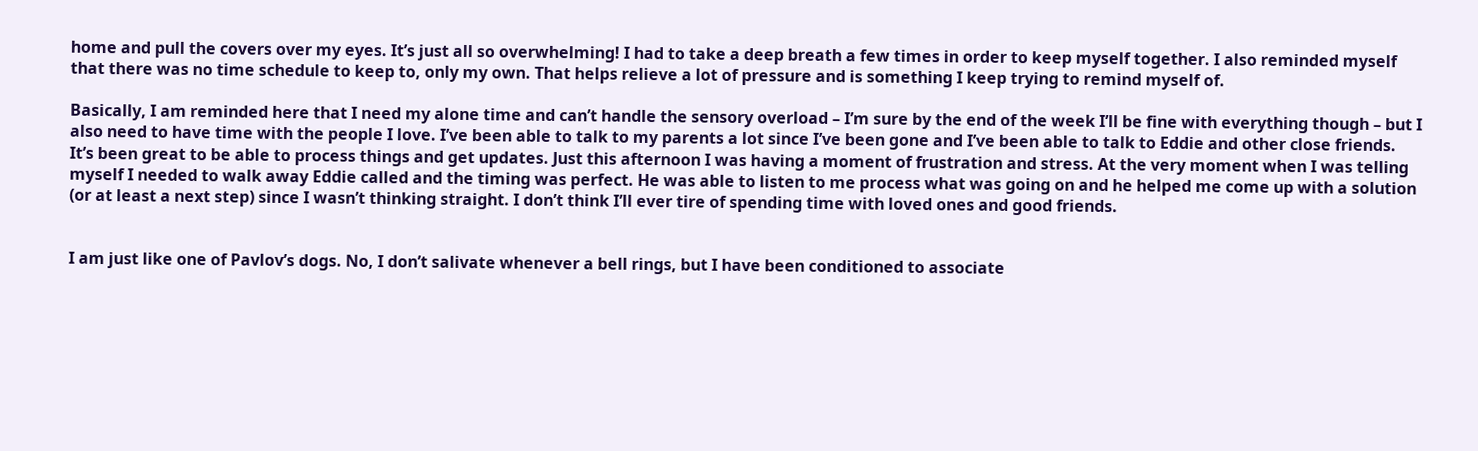home and pull the covers over my eyes. It’s just all so overwhelming! I had to take a deep breath a few times in order to keep myself together. I also reminded myself that there was no time schedule to keep to, only my own. That helps relieve a lot of pressure and is something I keep trying to remind myself of.

Basically, I am reminded here that I need my alone time and can’t handle the sensory overload – I’m sure by the end of the week I’ll be fine with everything though – but I also need to have time with the people I love. I’ve been able to talk to my parents a lot since I’ve been gone and I’ve been able to talk to Eddie and other close friends. It’s been great to be able to process things and get updates. Just this afternoon I was having a moment of frustration and stress. At the very moment when I was telling myself I needed to walk away Eddie called and the timing was perfect. He was able to listen to me process what was going on and he helped me come up with a solution (or at least a next step) since I wasn’t thinking straight. I don’t think I’ll ever tire of spending time with loved ones and good friends.


I am just like one of Pavlov’s dogs. No, I don’t salivate whenever a bell rings, but I have been conditioned to associate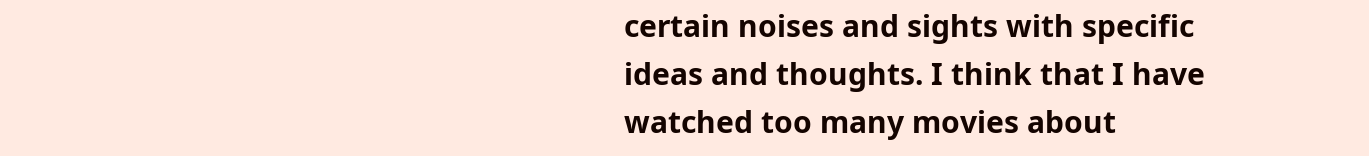certain noises and sights with specific ideas and thoughts. I think that I have watched too many movies about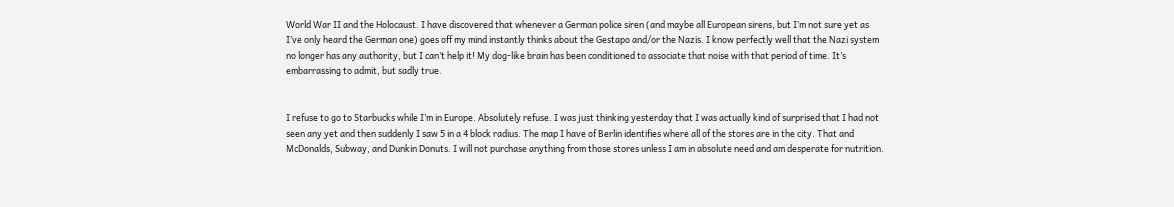World War II and the Holocaust. I have discovered that whenever a German police siren (and maybe all European sirens, but I’m not sure yet as I’ve only heard the German one) goes off my mind instantly thinks about the Gestapo and/or the Nazis. I know perfectly well that the Nazi system no longer has any authority, but I can’t help it! My dog-like brain has been conditioned to associate that noise with that period of time. It’s embarrassing to admit, but sadly true.


I refuse to go to Starbucks while I’m in Europe. Absolutely refuse. I was just thinking yesterday that I was actually kind of surprised that I had not seen any yet and then suddenly I saw 5 in a 4 block radius. The map I have of Berlin identifies where all of the stores are in the city. That and McDonalds, Subway, and Dunkin Donuts. I will not purchase anything from those stores unless I am in absolute need and am desperate for nutrition.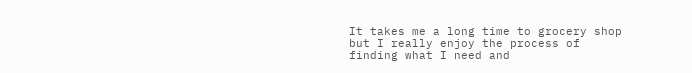It takes me a long time to grocery shop but I really enjoy the process of finding what I need and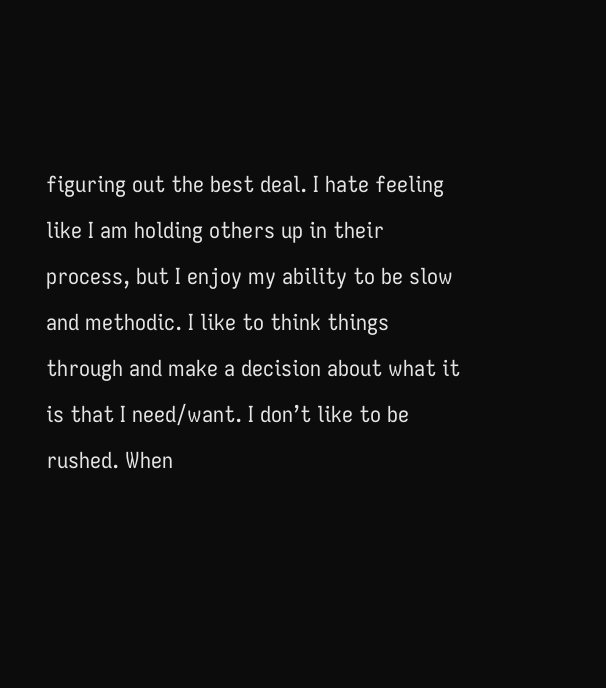figuring out the best deal. I hate feeling like I am holding others up in their process, but I enjoy my ability to be slow and methodic. I like to think things through and make a decision about what it is that I need/want. I don’t like to be rushed. When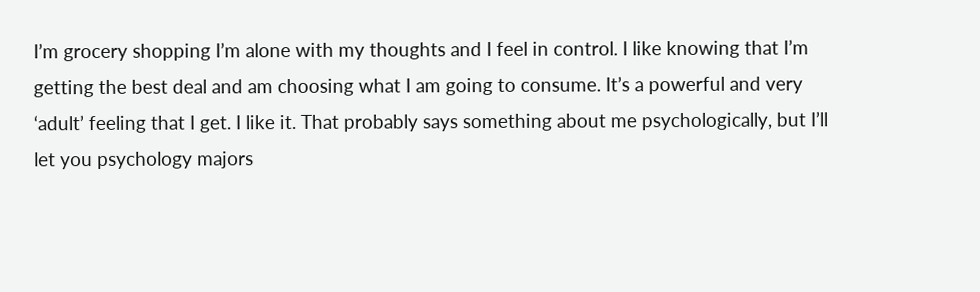I’m grocery shopping I’m alone with my thoughts and I feel in control. I like knowing that I’m getting the best deal and am choosing what I am going to consume. It’s a powerful and very ‘adult’ feeling that I get. I like it. That probably says something about me psychologically, but I’ll let you psychology majors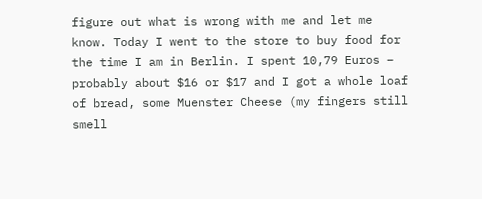figure out what is wrong with me and let me know. Today I went to the store to buy food for the time I am in Berlin. I spent 10,79 Euros – probably about $16 or $17 and I got a whole loaf of bread, some Muenster Cheese (my fingers still smell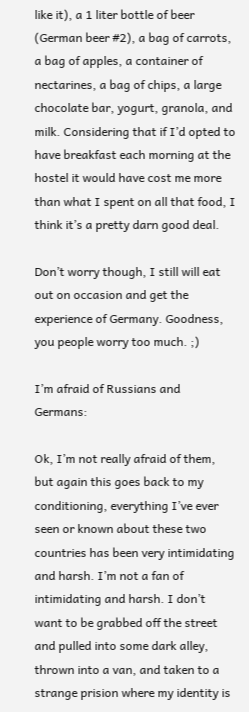like it), a 1 liter bottle of beer (German beer #2), a bag of carrots, a bag of apples, a container of nectarines, a bag of chips, a large chocolate bar, yogurt, granola, and milk. Considering that if I’d opted to have breakfast each morning at the hostel it would have cost me more than what I spent on all that food, I think it’s a pretty darn good deal.

Don’t worry though, I still will eat out on occasion and get the experience of Germany. Goodness, you people worry too much. ;)

I’m afraid of Russians and Germans:

Ok, I’m not really afraid of them, but again this goes back to my conditioning, everything I’ve ever seen or known about these two countries has been very intimidating and harsh. I’m not a fan of intimidating and harsh. I don’t want to be grabbed off the street and pulled into some dark alley, thrown into a van, and taken to a strange prision where my identity is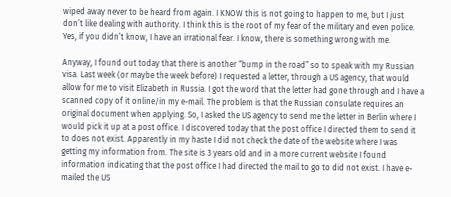wiped away never to be heard from again. I KNOW this is not going to happen to me, but I just don’t like dealing with authority. I think this is the root of my fear of the military and even police. Yes, if you didn’t know, I have an irrational fear. I know, there is something wrong with me.

Anyway, I found out today that there is another “bump in the road” so to speak with my Russian visa. Last week (or maybe the week before) I requested a letter, through a US agency, that would allow for me to visit Elizabeth in Russia. I got the word that the letter had gone through and I have a scanned copy of it online/in my e-mail. The problem is that the Russian consulate requires an original document when applying. So, I asked the US agency to send me the letter in Berlin where I would pick it up at a post office. I discovered today that the post office I directed them to send it to does not exist. Apparently in my haste I did not check the date of the website where I was getting my information from. The site is 3 years old and in a more current website I found information indicating that the post office I had directed the mail to go to did not exist. I have e-mailed the US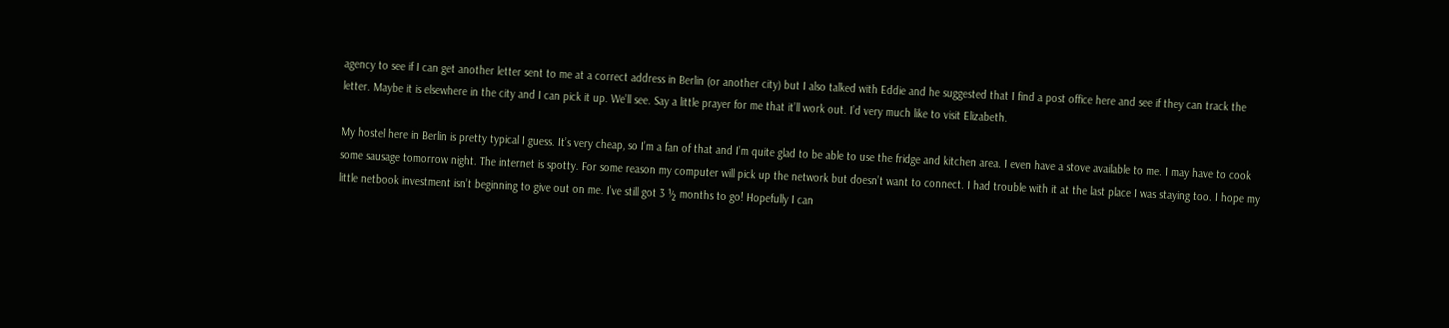agency to see if I can get another letter sent to me at a correct address in Berlin (or another city) but I also talked with Eddie and he suggested that I find a post office here and see if they can track the letter. Maybe it is elsewhere in the city and I can pick it up. We’ll see. Say a little prayer for me that it’ll work out. I’d very much like to visit Elizabeth.

My hostel here in Berlin is pretty typical I guess. It’s very cheap, so I’m a fan of that and I’m quite glad to be able to use the fridge and kitchen area. I even have a stove available to me. I may have to cook some sausage tomorrow night. The internet is spotty. For some reason my computer will pick up the network but doesn’t want to connect. I had trouble with it at the last place I was staying too. I hope my little netbook investment isn’t beginning to give out on me. I’ve still got 3 ½ months to go! Hopefully I can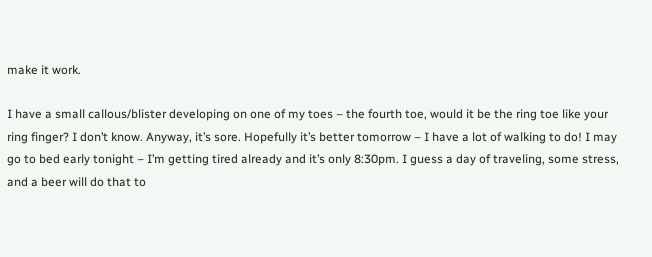make it work.

I have a small callous/blister developing on one of my toes – the fourth toe, would it be the ring toe like your ring finger? I don’t know. Anyway, it’s sore. Hopefully it’s better tomorrow – I have a lot of walking to do! I may go to bed early tonight – I’m getting tired already and it’s only 8:30pm. I guess a day of traveling, some stress, and a beer will do that to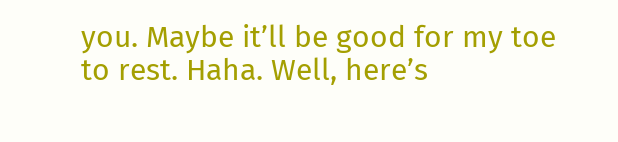you. Maybe it’ll be good for my toe to rest. Haha. Well, here’s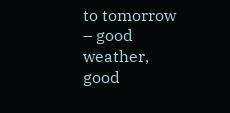to tomorrow – good weather, good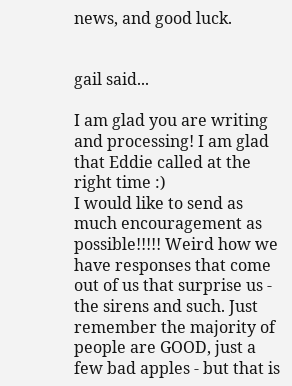news, and good luck.


gail said...

I am glad you are writing and processing! I am glad that Eddie called at the right time :)
I would like to send as much encouragement as possible!!!!! Weird how we have responses that come out of us that surprise us - the sirens and such. Just remember the majority of people are GOOD, just a few bad apples - but that is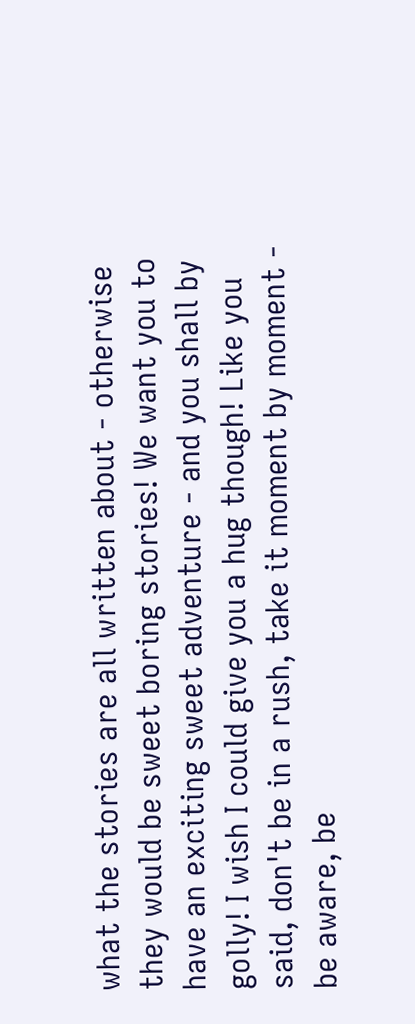what the stories are all written about - otherwise they would be sweet boring stories! We want you to have an exciting sweet adventure - and you shall by golly! I wish I could give you a hug though! Like you said, don't be in a rush, take it moment by moment - be aware, be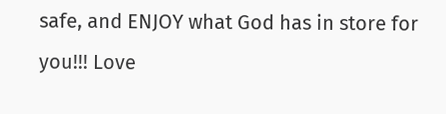safe, and ENJOY what God has in store for you!!! Love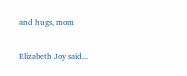and hugs, mom

Elizabeth Joy said...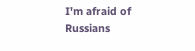I'm afraid of Russians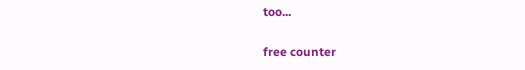too...

free counter